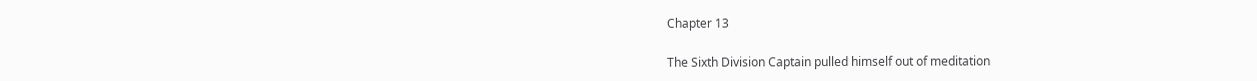Chapter 13

The Sixth Division Captain pulled himself out of meditation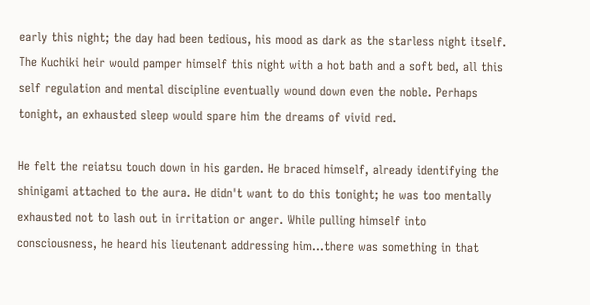early this night; the day had been tedious, his mood as dark as the starless night itself. The Kuchiki heir would pamper himself this night with a hot bath and a soft bed, all this self regulation and mental discipline eventually wound down even the noble. Perhaps tonight, an exhausted sleep would spare him the dreams of vivid red.

He felt the reiatsu touch down in his garden. He braced himself, already identifying the shinigami attached to the aura. He didn't want to do this tonight; he was too mentally exhausted not to lash out in irritation or anger. While pulling himself into consciousness, he heard his lieutenant addressing him...there was something in that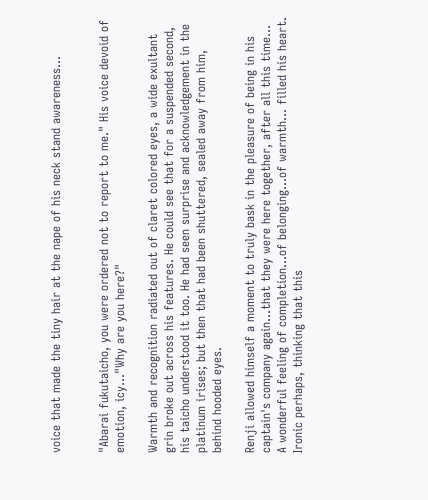voice that made the tiny hair at the nape of his neck stand awareness...


"Abarai fukutaicho, you were ordered not to report to me." His voice devoid of emotion, icy…"Why are you here?"

Warmth and recognition radiated out of claret colored eyes, a wide exultant grin broke out across his features. He could see that for a suspended second, his taicho understood it too. He had seen surprise and acknowledgement in the platinum irises; but then that had been shuttered, sealed away from him, behind hooded eyes.

Renji allowed himself a moment to truly bask in the pleasure of being in his captain's company again…that they were here together, after all this time… A wonderful feeling of completion...of belonging...of warmth... filled his heart. Ironic perhaps, thinking that this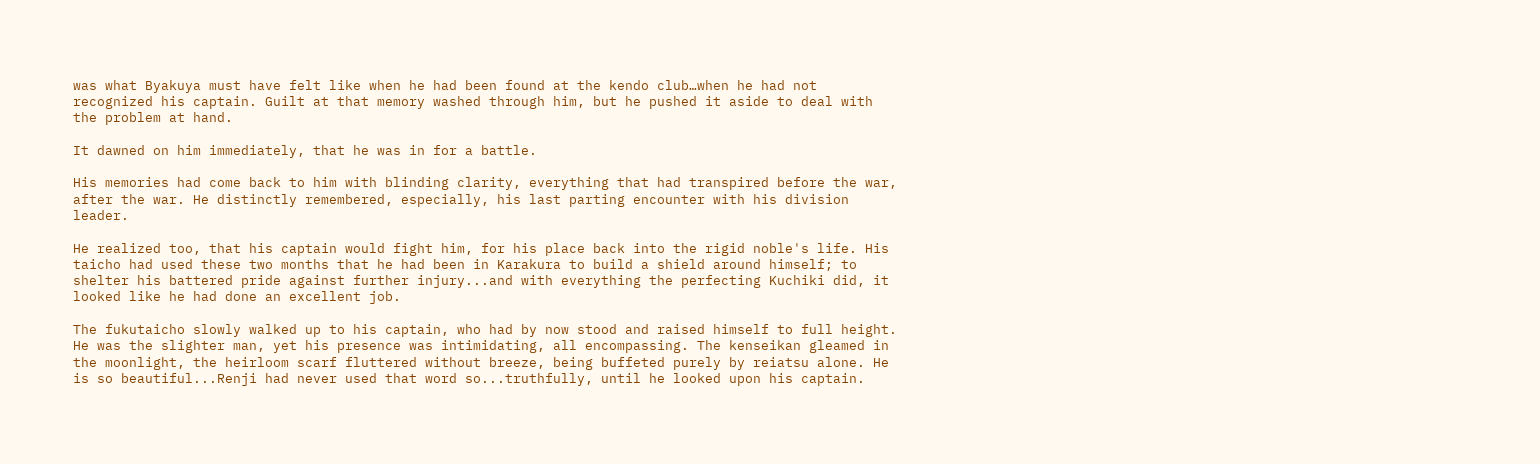was what Byakuya must have felt like when he had been found at the kendo club…when he had not recognized his captain. Guilt at that memory washed through him, but he pushed it aside to deal with the problem at hand.

It dawned on him immediately, that he was in for a battle.

His memories had come back to him with blinding clarity, everything that had transpired before the war, after the war. He distinctly remembered, especially, his last parting encounter with his division leader.

He realized too, that his captain would fight him, for his place back into the rigid noble's life. His taicho had used these two months that he had been in Karakura to build a shield around himself; to shelter his battered pride against further injury...and with everything the perfecting Kuchiki did, it looked like he had done an excellent job.

The fukutaicho slowly walked up to his captain, who had by now stood and raised himself to full height. He was the slighter man, yet his presence was intimidating, all encompassing. The kenseikan gleamed in the moonlight, the heirloom scarf fluttered without breeze, being buffeted purely by reiatsu alone. He is so beautiful...Renji had never used that word so...truthfully, until he looked upon his captain.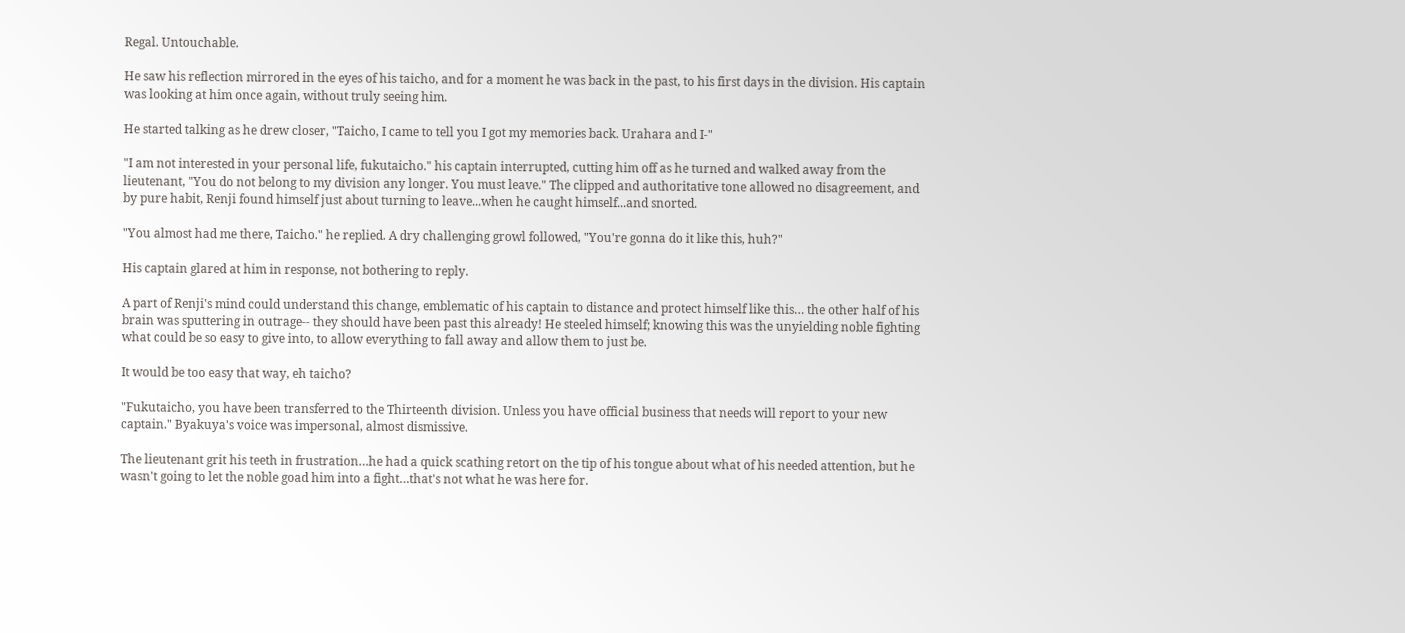Regal. Untouchable.

He saw his reflection mirrored in the eyes of his taicho, and for a moment he was back in the past, to his first days in the division. His captain was looking at him once again, without truly seeing him.

He started talking as he drew closer, "Taicho, I came to tell you I got my memories back. Urahara and I-"

"I am not interested in your personal life, fukutaicho." his captain interrupted, cutting him off as he turned and walked away from the lieutenant, "You do not belong to my division any longer. You must leave." The clipped and authoritative tone allowed no disagreement, and by pure habit, Renji found himself just about turning to leave...when he caught himself...and snorted.

"You almost had me there, Taicho." he replied. A dry challenging growl followed, "You're gonna do it like this, huh?"

His captain glared at him in response, not bothering to reply.

A part of Renji's mind could understand this change, emblematic of his captain to distance and protect himself like this… the other half of his brain was sputtering in outrage-- they should have been past this already! He steeled himself; knowing this was the unyielding noble fighting what could be so easy to give into, to allow everything to fall away and allow them to just be.

It would be too easy that way, eh taicho?

"Fukutaicho, you have been transferred to the Thirteenth division. Unless you have official business that needs will report to your new captain." Byakuya's voice was impersonal, almost dismissive.

The lieutenant grit his teeth in frustration…he had a quick scathing retort on the tip of his tongue about what of his needed attention, but he wasn't going to let the noble goad him into a fight…that's not what he was here for.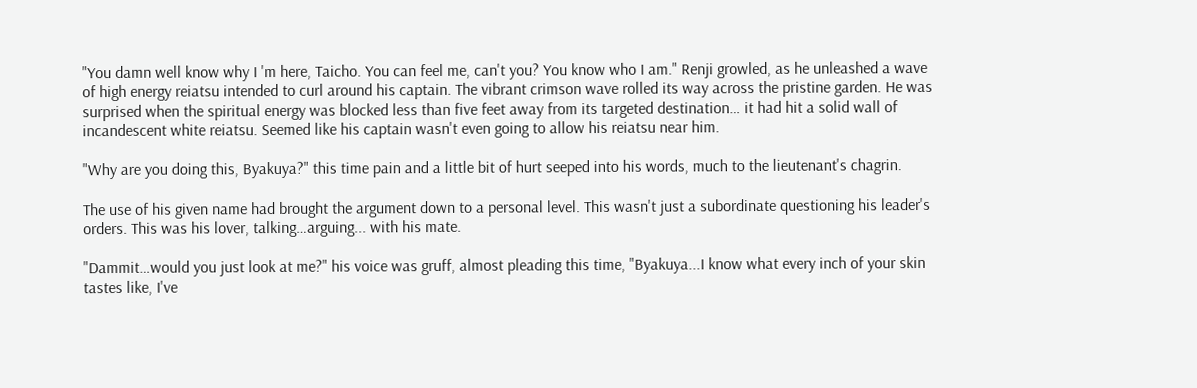"You damn well know why I 'm here, Taicho. You can feel me, can't you? You know who I am." Renji growled, as he unleashed a wave of high energy reiatsu intended to curl around his captain. The vibrant crimson wave rolled its way across the pristine garden. He was surprised when the spiritual energy was blocked less than five feet away from its targeted destination… it had hit a solid wall of incandescent white reiatsu. Seemed like his captain wasn't even going to allow his reiatsu near him.

"Why are you doing this, Byakuya?" this time pain and a little bit of hurt seeped into his words, much to the lieutenant's chagrin.

The use of his given name had brought the argument down to a personal level. This wasn't just a subordinate questioning his leader's orders. This was his lover, talking…arguing... with his mate.

"Dammit…would you just look at me?" his voice was gruff, almost pleading this time, "Byakuya...I know what every inch of your skin tastes like, I've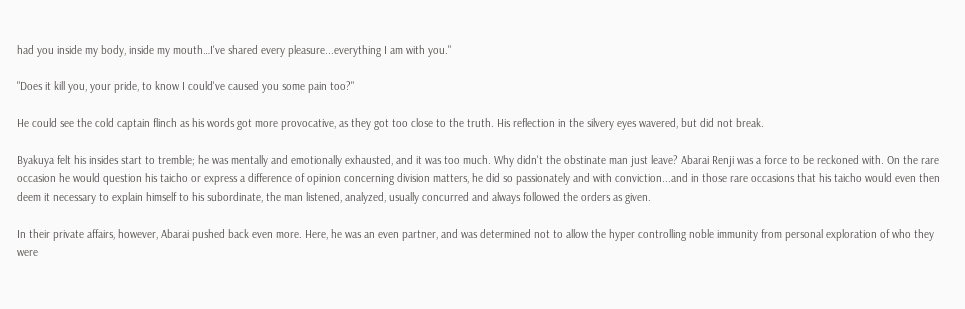had you inside my body, inside my mouth…I've shared every pleasure...everything I am with you."

"Does it kill you, your pride, to know I could've caused you some pain too?"

He could see the cold captain flinch as his words got more provocative, as they got too close to the truth. His reflection in the silvery eyes wavered, but did not break.

Byakuya felt his insides start to tremble; he was mentally and emotionally exhausted, and it was too much. Why didn't the obstinate man just leave? Abarai Renji was a force to be reckoned with. On the rare occasion he would question his taicho or express a difference of opinion concerning division matters, he did so passionately and with conviction...and in those rare occasions that his taicho would even then deem it necessary to explain himself to his subordinate, the man listened, analyzed, usually concurred and always followed the orders as given.

In their private affairs, however, Abarai pushed back even more. Here, he was an even partner, and was determined not to allow the hyper controlling noble immunity from personal exploration of who they were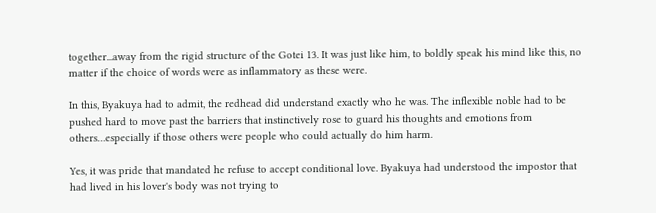together...away from the rigid structure of the Gotei 13. It was just like him, to boldly speak his mind like this, no matter if the choice of words were as inflammatory as these were.

In this, Byakuya had to admit, the redhead did understand exactly who he was. The inflexible noble had to be pushed hard to move past the barriers that instinctively rose to guard his thoughts and emotions from others…especially if those others were people who could actually do him harm.

Yes, it was pride that mandated he refuse to accept conditional love. Byakuya had understood the impostor that had lived in his lover's body was not trying to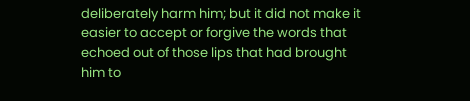deliberately harm him; but it did not make it easier to accept or forgive the words that echoed out of those lips that had brought him to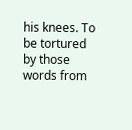his knees. To be tortured by those words from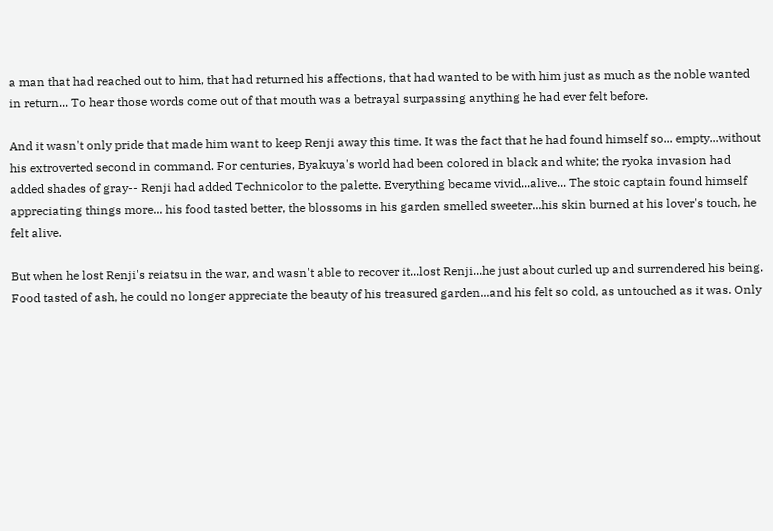a man that had reached out to him, that had returned his affections, that had wanted to be with him just as much as the noble wanted in return... To hear those words come out of that mouth was a betrayal surpassing anything he had ever felt before.

And it wasn't only pride that made him want to keep Renji away this time. It was the fact that he had found himself so... empty...without his extroverted second in command. For centuries, Byakuya's world had been colored in black and white; the ryoka invasion had added shades of gray-- Renji had added Technicolor to the palette. Everything became vivid...alive... The stoic captain found himself appreciating things more... his food tasted better, the blossoms in his garden smelled sweeter...his skin burned at his lover's touch, he felt alive.

But when he lost Renji's reiatsu in the war, and wasn't able to recover it...lost Renji...he just about curled up and surrendered his being. Food tasted of ash, he could no longer appreciate the beauty of his treasured garden...and his felt so cold, as untouched as it was. Only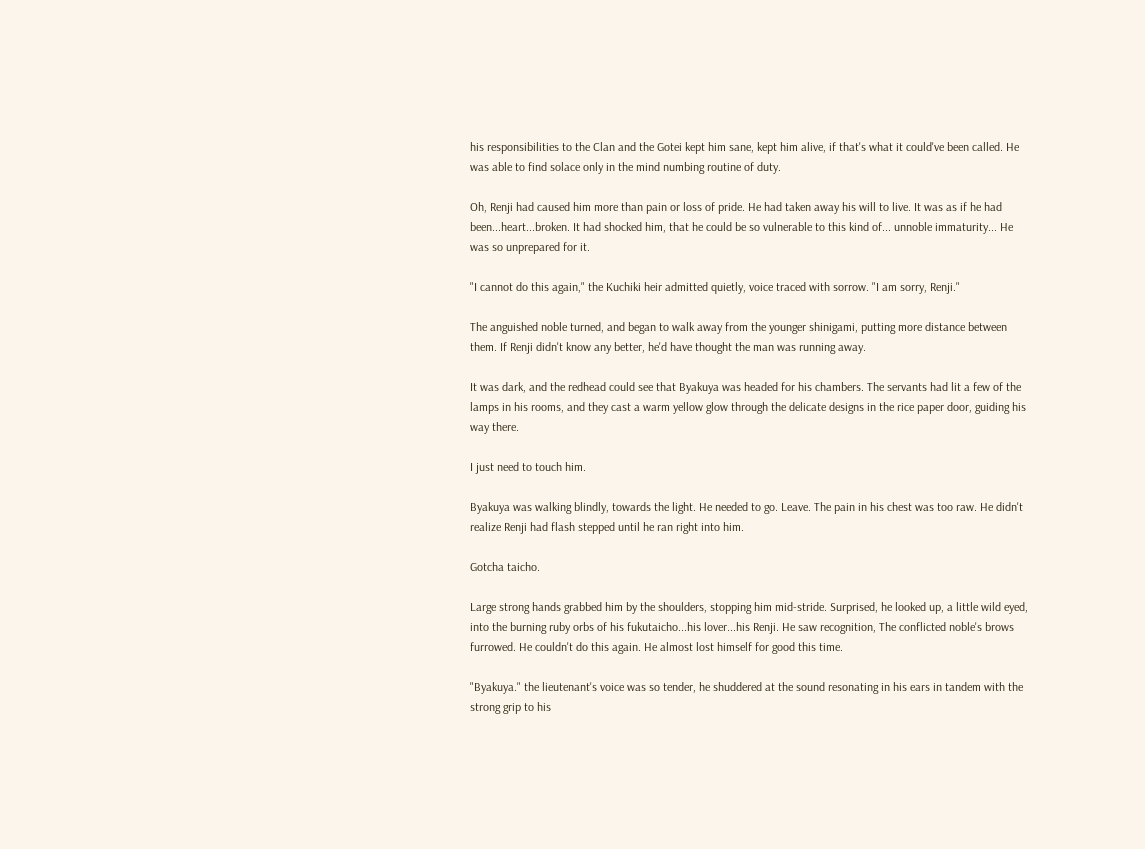his responsibilities to the Clan and the Gotei kept him sane, kept him alive, if that's what it could've been called. He was able to find solace only in the mind numbing routine of duty.

Oh, Renji had caused him more than pain or loss of pride. He had taken away his will to live. It was as if he had been...heart...broken. It had shocked him, that he could be so vulnerable to this kind of... unnoble immaturity... He was so unprepared for it.

"I cannot do this again," the Kuchiki heir admitted quietly, voice traced with sorrow. "I am sorry, Renji."

The anguished noble turned, and began to walk away from the younger shinigami, putting more distance between them. If Renji didn't know any better, he'd have thought the man was running away.

It was dark, and the redhead could see that Byakuya was headed for his chambers. The servants had lit a few of the lamps in his rooms, and they cast a warm yellow glow through the delicate designs in the rice paper door, guiding his way there.

I just need to touch him.

Byakuya was walking blindly, towards the light. He needed to go. Leave. The pain in his chest was too raw. He didn't realize Renji had flash stepped until he ran right into him.

Gotcha taicho.

Large strong hands grabbed him by the shoulders, stopping him mid-stride. Surprised, he looked up, a little wild eyed, into the burning ruby orbs of his fukutaicho...his lover...his Renji. He saw recognition, The conflicted noble's brows furrowed. He couldn't do this again. He almost lost himself for good this time.

"Byakuya." the lieutenant's voice was so tender, he shuddered at the sound resonating in his ears in tandem with the strong grip to his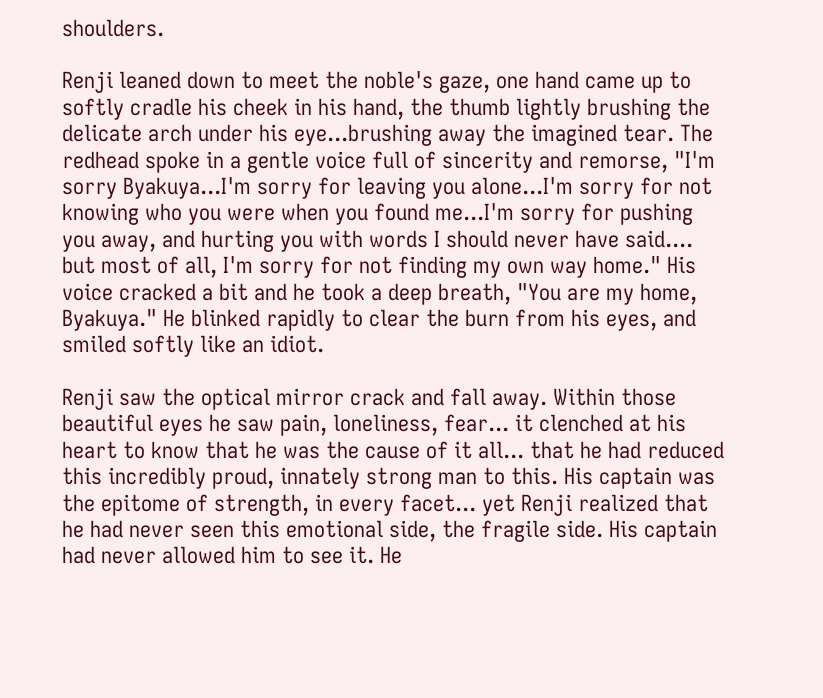shoulders.

Renji leaned down to meet the noble's gaze, one hand came up to softly cradle his cheek in his hand, the thumb lightly brushing the delicate arch under his eye...brushing away the imagined tear. The redhead spoke in a gentle voice full of sincerity and remorse, "I'm sorry Byakuya...I'm sorry for leaving you alone...I'm sorry for not knowing who you were when you found me...I'm sorry for pushing you away, and hurting you with words I should never have said.... but most of all, I'm sorry for not finding my own way home." His voice cracked a bit and he took a deep breath, "You are my home, Byakuya." He blinked rapidly to clear the burn from his eyes, and smiled softly like an idiot.

Renji saw the optical mirror crack and fall away. Within those beautiful eyes he saw pain, loneliness, fear... it clenched at his heart to know that he was the cause of it all... that he had reduced this incredibly proud, innately strong man to this. His captain was the epitome of strength, in every facet... yet Renji realized that he had never seen this emotional side, the fragile side. His captain had never allowed him to see it. He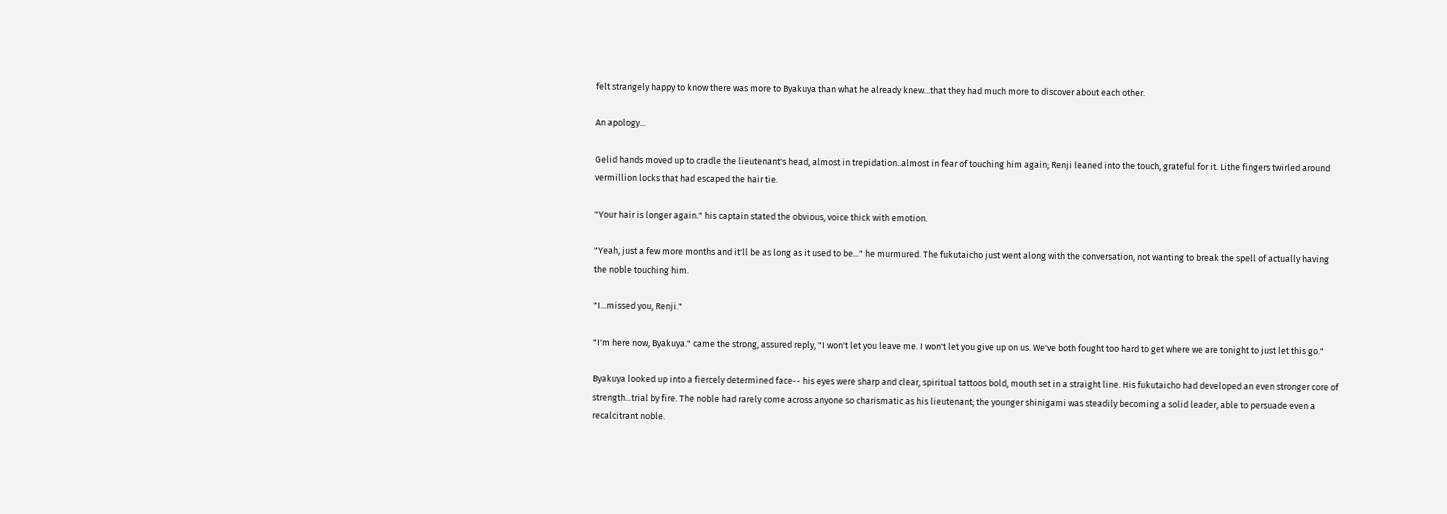felt strangely happy to know there was more to Byakuya than what he already knew...that they had much more to discover about each other.

An apology...

Gelid hands moved up to cradle the lieutenant's head, almost in trepidation..almost in fear of touching him again; Renji leaned into the touch, grateful for it. Lithe fingers twirled around vermillion locks that had escaped the hair tie.

"Your hair is longer again." his captain stated the obvious, voice thick with emotion.

"Yeah, just a few more months and it'll be as long as it used to be..." he murmured. The fukutaicho just went along with the conversation, not wanting to break the spell of actually having the noble touching him.

"I...missed you, Renji."

"I'm here now, Byakuya." came the strong, assured reply, "I won't let you leave me. I won't let you give up on us. We've both fought too hard to get where we are tonight to just let this go."

Byakuya looked up into a fiercely determined face-- his eyes were sharp and clear, spiritual tattoos bold, mouth set in a straight line. His fukutaicho had developed an even stronger core of strength...trial by fire. The noble had rarely come across anyone so charismatic as his lieutenant; the younger shinigami was steadily becoming a solid leader, able to persuade even a recalcitrant noble.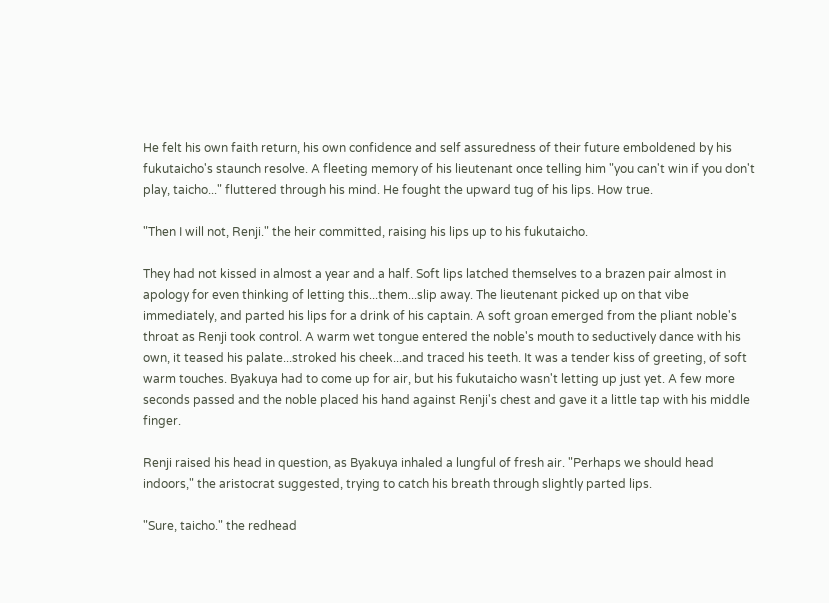He felt his own faith return, his own confidence and self assuredness of their future emboldened by his fukutaicho's staunch resolve. A fleeting memory of his lieutenant once telling him "you can't win if you don't play, taicho..." fluttered through his mind. He fought the upward tug of his lips. How true.

"Then I will not, Renji." the heir committed, raising his lips up to his fukutaicho.

They had not kissed in almost a year and a half. Soft lips latched themselves to a brazen pair almost in apology for even thinking of letting this...them...slip away. The lieutenant picked up on that vibe immediately, and parted his lips for a drink of his captain. A soft groan emerged from the pliant noble's throat as Renji took control. A warm wet tongue entered the noble's mouth to seductively dance with his own, it teased his palate...stroked his cheek...and traced his teeth. It was a tender kiss of greeting, of soft warm touches. Byakuya had to come up for air, but his fukutaicho wasn't letting up just yet. A few more seconds passed and the noble placed his hand against Renji's chest and gave it a little tap with his middle finger.

Renji raised his head in question, as Byakuya inhaled a lungful of fresh air. "Perhaps we should head indoors," the aristocrat suggested, trying to catch his breath through slightly parted lips.

"Sure, taicho." the redhead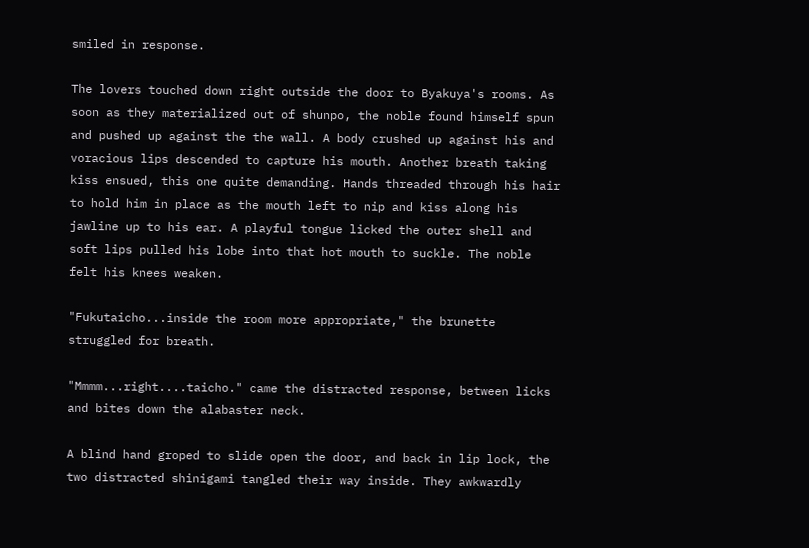smiled in response.

The lovers touched down right outside the door to Byakuya's rooms. As soon as they materialized out of shunpo, the noble found himself spun and pushed up against the the wall. A body crushed up against his and voracious lips descended to capture his mouth. Another breath taking kiss ensued, this one quite demanding. Hands threaded through his hair to hold him in place as the mouth left to nip and kiss along his jawline up to his ear. A playful tongue licked the outer shell and soft lips pulled his lobe into that hot mouth to suckle. The noble felt his knees weaken.

"Fukutaicho...inside the room more appropriate," the brunette struggled for breath.

"Mmmm...right....taicho." came the distracted response, between licks and bites down the alabaster neck.

A blind hand groped to slide open the door, and back in lip lock, the two distracted shinigami tangled their way inside. They awkwardly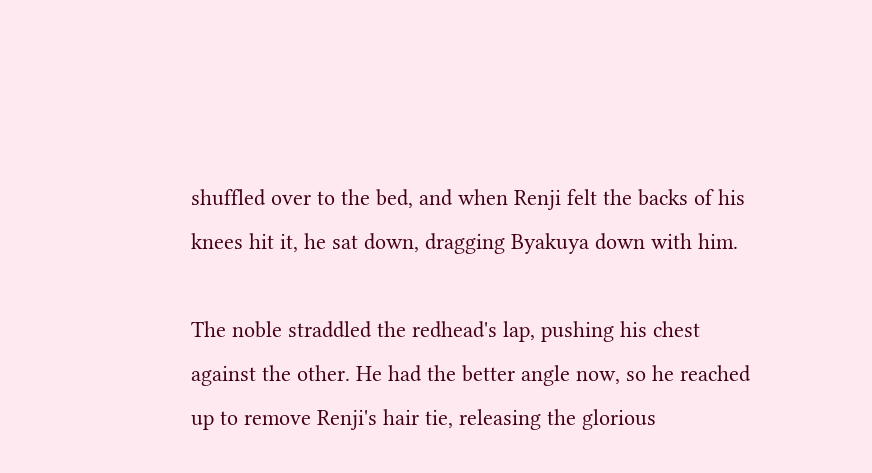shuffled over to the bed, and when Renji felt the backs of his knees hit it, he sat down, dragging Byakuya down with him.

The noble straddled the redhead's lap, pushing his chest against the other. He had the better angle now, so he reached up to remove Renji's hair tie, releasing the glorious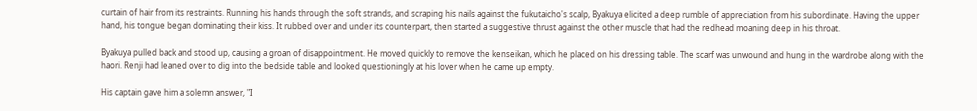curtain of hair from its restraints. Running his hands through the soft strands, and scraping his nails against the fukutaicho's scalp, Byakuya elicited a deep rumble of appreciation from his subordinate. Having the upper hand, his tongue began dominating their kiss. It rubbed over and under its counterpart, then started a suggestive thrust against the other muscle that had the redhead moaning deep in his throat.

Byakuya pulled back and stood up, causing a groan of disappointment. He moved quickly to remove the kenseikan, which he placed on his dressing table. The scarf was unwound and hung in the wardrobe along with the haori. Renji had leaned over to dig into the bedside table and looked questioningly at his lover when he came up empty.

His captain gave him a solemn answer, "I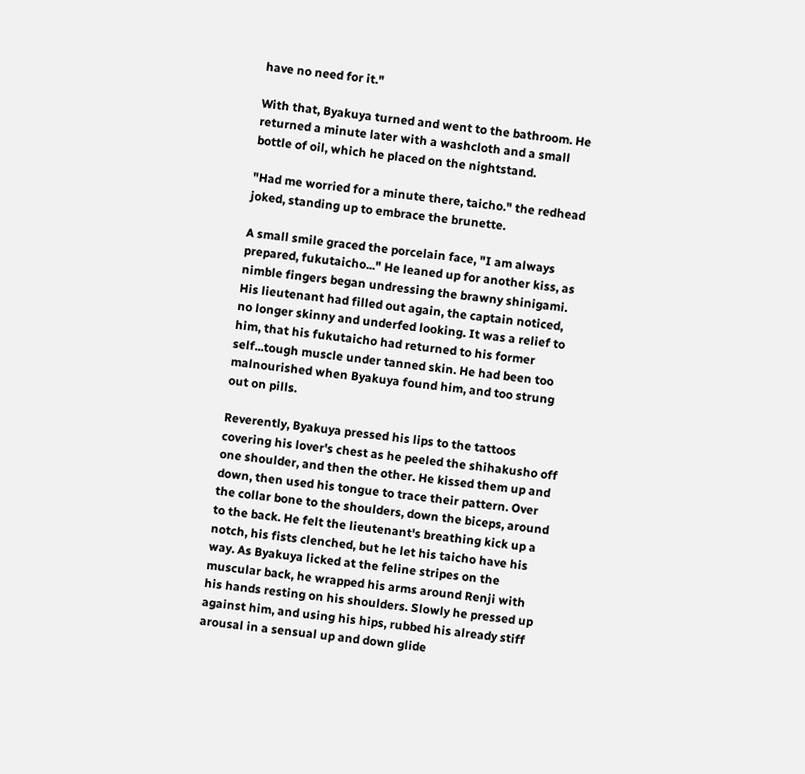have no need for it."

With that, Byakuya turned and went to the bathroom. He returned a minute later with a washcloth and a small bottle of oil, which he placed on the nightstand.

"Had me worried for a minute there, taicho." the redhead joked, standing up to embrace the brunette.

A small smile graced the porcelain face, "I am always prepared, fukutaicho..." He leaned up for another kiss, as nimble fingers began undressing the brawny shinigami. His lieutenant had filled out again, the captain noticed, no longer skinny and underfed looking. It was a relief to him, that his fukutaicho had returned to his former self...tough muscle under tanned skin. He had been too malnourished when Byakuya found him, and too strung out on pills.

Reverently, Byakuya pressed his lips to the tattoos covering his lover's chest as he peeled the shihakusho off one shoulder, and then the other. He kissed them up and down, then used his tongue to trace their pattern. Over the collar bone to the shoulders, down the biceps, around to the back. He felt the lieutenant's breathing kick up a notch, his fists clenched, but he let his taicho have his way. As Byakuya licked at the feline stripes on the muscular back, he wrapped his arms around Renji with his hands resting on his shoulders. Slowly he pressed up against him, and using his hips, rubbed his already stiff arousal in a sensual up and down glide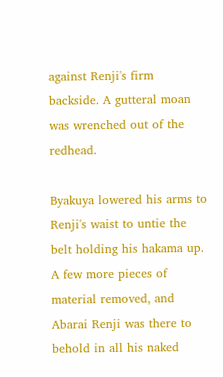against Renji's firm backside. A gutteral moan was wrenched out of the redhead.

Byakuya lowered his arms to Renji's waist to untie the belt holding his hakama up. A few more pieces of material removed, and Abarai Renji was there to behold in all his naked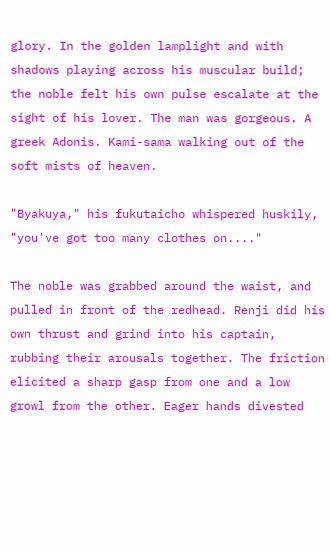glory. In the golden lamplight and with shadows playing across his muscular build; the noble felt his own pulse escalate at the sight of his lover. The man was gorgeous. A greek Adonis. Kami-sama walking out of the soft mists of heaven.

"Byakuya," his fukutaicho whispered huskily, "you've got too many clothes on...."

The noble was grabbed around the waist, and pulled in front of the redhead. Renji did his own thrust and grind into his captain, rubbing their arousals together. The friction elicited a sharp gasp from one and a low growl from the other. Eager hands divested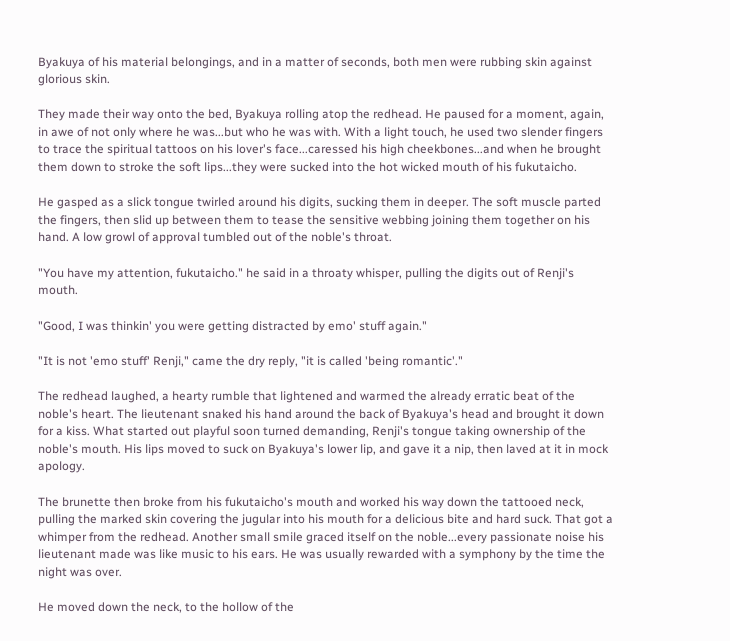Byakuya of his material belongings, and in a matter of seconds, both men were rubbing skin against glorious skin.

They made their way onto the bed, Byakuya rolling atop the redhead. He paused for a moment, again, in awe of not only where he was...but who he was with. With a light touch, he used two slender fingers to trace the spiritual tattoos on his lover's face...caressed his high cheekbones...and when he brought them down to stroke the soft lips...they were sucked into the hot wicked mouth of his fukutaicho.

He gasped as a slick tongue twirled around his digits, sucking them in deeper. The soft muscle parted the fingers, then slid up between them to tease the sensitive webbing joining them together on his hand. A low growl of approval tumbled out of the noble's throat.

"You have my attention, fukutaicho." he said in a throaty whisper, pulling the digits out of Renji's mouth.

"Good, I was thinkin' you were getting distracted by emo' stuff again."

"It is not 'emo stuff' Renji," came the dry reply, "it is called 'being romantic'."

The redhead laughed, a hearty rumble that lightened and warmed the already erratic beat of the noble's heart. The lieutenant snaked his hand around the back of Byakuya's head and brought it down for a kiss. What started out playful soon turned demanding, Renji's tongue taking ownership of the noble's mouth. His lips moved to suck on Byakuya's lower lip, and gave it a nip, then laved at it in mock apology.

The brunette then broke from his fukutaicho's mouth and worked his way down the tattooed neck, pulling the marked skin covering the jugular into his mouth for a delicious bite and hard suck. That got a whimper from the redhead. Another small smile graced itself on the noble...every passionate noise his lieutenant made was like music to his ears. He was usually rewarded with a symphony by the time the night was over.

He moved down the neck, to the hollow of the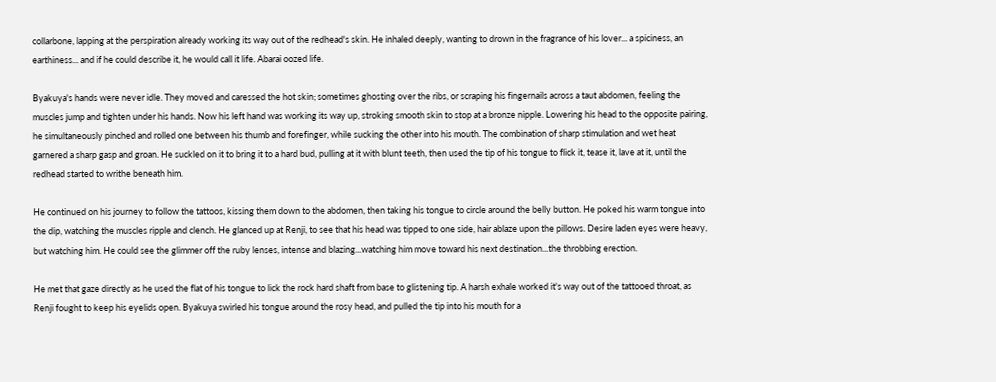collarbone, lapping at the perspiration already working its way out of the redhead's skin. He inhaled deeply, wanting to drown in the fragrance of his lover... a spiciness, an earthiness... and if he could describe it, he would call it life. Abarai oozed life.

Byakuya's hands were never idle. They moved and caressed the hot skin; sometimes ghosting over the ribs, or scraping his fingernails across a taut abdomen, feeling the muscles jump and tighten under his hands. Now his left hand was working its way up, stroking smooth skin to stop at a bronze nipple. Lowering his head to the opposite pairing, he simultaneously pinched and rolled one between his thumb and forefinger, while sucking the other into his mouth. The combination of sharp stimulation and wet heat garnered a sharp gasp and groan. He suckled on it to bring it to a hard bud, pulling at it with blunt teeth, then used the tip of his tongue to flick it, tease it, lave at it, until the redhead started to writhe beneath him.

He continued on his journey to follow the tattoos, kissing them down to the abdomen, then taking his tongue to circle around the belly button. He poked his warm tongue into the dip, watching the muscles ripple and clench. He glanced up at Renji, to see that his head was tipped to one side, hair ablaze upon the pillows. Desire laden eyes were heavy, but watching him. He could see the glimmer off the ruby lenses, intense and blazing...watching him move toward his next destination...the throbbing erection.

He met that gaze directly as he used the flat of his tongue to lick the rock hard shaft from base to glistening tip. A harsh exhale worked it's way out of the tattooed throat, as Renji fought to keep his eyelids open. Byakuya swirled his tongue around the rosy head, and pulled the tip into his mouth for a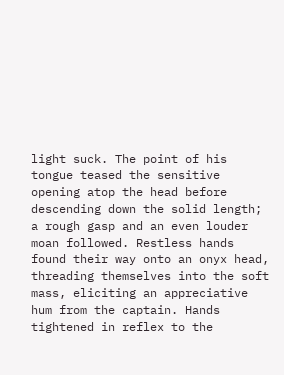light suck. The point of his tongue teased the sensitive opening atop the head before descending down the solid length; a rough gasp and an even louder moan followed. Restless hands found their way onto an onyx head, threading themselves into the soft mass, eliciting an appreciative hum from the captain. Hands tightened in reflex to the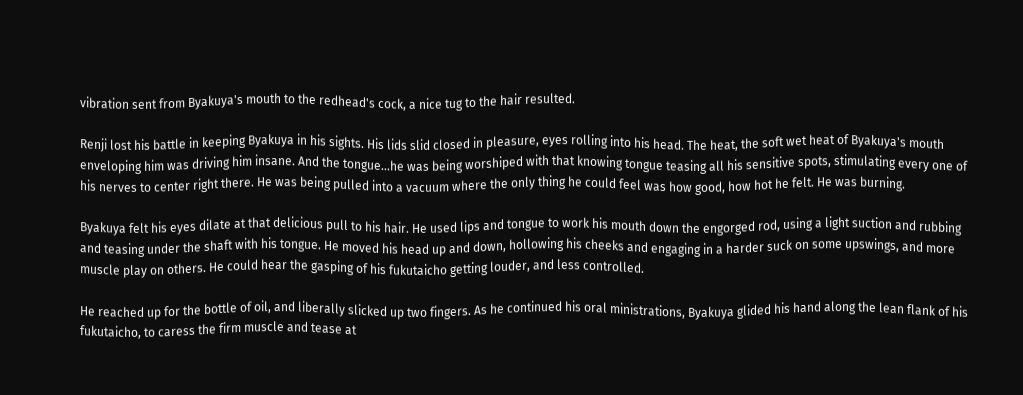vibration sent from Byakuya's mouth to the redhead's cock, a nice tug to the hair resulted.

Renji lost his battle in keeping Byakuya in his sights. His lids slid closed in pleasure, eyes rolling into his head. The heat, the soft wet heat of Byakuya's mouth enveloping him was driving him insane. And the tongue...he was being worshiped with that knowing tongue teasing all his sensitive spots, stimulating every one of his nerves to center right there. He was being pulled into a vacuum where the only thing he could feel was how good, how hot he felt. He was burning.

Byakuya felt his eyes dilate at that delicious pull to his hair. He used lips and tongue to work his mouth down the engorged rod, using a light suction and rubbing and teasing under the shaft with his tongue. He moved his head up and down, hollowing his cheeks and engaging in a harder suck on some upswings, and more muscle play on others. He could hear the gasping of his fukutaicho getting louder, and less controlled.

He reached up for the bottle of oil, and liberally slicked up two fingers. As he continued his oral ministrations, Byakuya glided his hand along the lean flank of his fukutaicho, to caress the firm muscle and tease at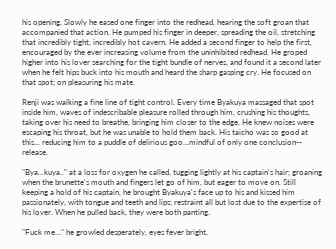his opening. Slowly he eased one finger into the redhead, hearing the soft groan that accompanied that action. He pumped his finger in deeper, spreading the oil, stretching that incredibly tight, incredibly hot cavern. He added a second finger to help the first, encouraged by the ever increasing volume from the uninhibited redhead. He groped higher into his lover searching for the tight bundle of nerves, and found it a second later when he felt hips buck into his mouth and heard the sharp gasping cry. He focused on that spot; on pleasuring his mate.

Renji was walking a fine line of tight control. Every time Byakuya massaged that spot inside him, waves of indescribable pleasure rolled through him, crushing his thoughts, taking over his need to breathe, bringing him closer to the edge. He knew noises were escaping his throat, but he was unable to hold them back. His taicho was so good at this... reducing him to a puddle of delirious goo...mindful of only one conclusion-- release.

"Bya...kuya.." at a loss for oxygen he called, tugging lightly at his captain's hair; groaning when the brunette's mouth and fingers let go of him, but eager to move on. Still keeping a hold of his captain, he brought Byakuya's face up to his and kissed him passionately, with tongue and teeth and lips; restraint all but lost due to the expertise of his lover. When he pulled back, they were both panting.

"Fuck me..." he growled desperately, eyes fever bright,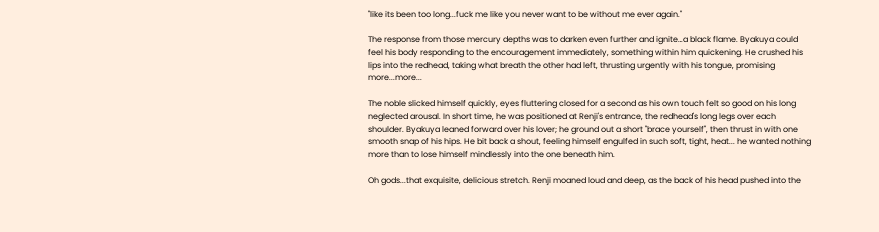"like its been too long...fuck me like you never want to be without me ever again."

The response from those mercury depths was to darken even further and ignite…a black flame. Byakuya could feel his body responding to the encouragement immediately, something within him quickening. He crushed his lips into the redhead, taking what breath the other had left, thrusting urgently with his tongue, promising more...more...

The noble slicked himself quickly, eyes fluttering closed for a second as his own touch felt so good on his long neglected arousal. In short time, he was positioned at Renji's entrance, the redhead's long legs over each shoulder. Byakuya leaned forward over his lover; he ground out a short "brace yourself", then thrust in with one smooth snap of his hips. He bit back a shout, feeling himself engulfed in such soft, tight, heat... he wanted nothing more than to lose himself mindlessly into the one beneath him.

Oh gods...that exquisite, delicious stretch. Renji moaned loud and deep, as the back of his head pushed into the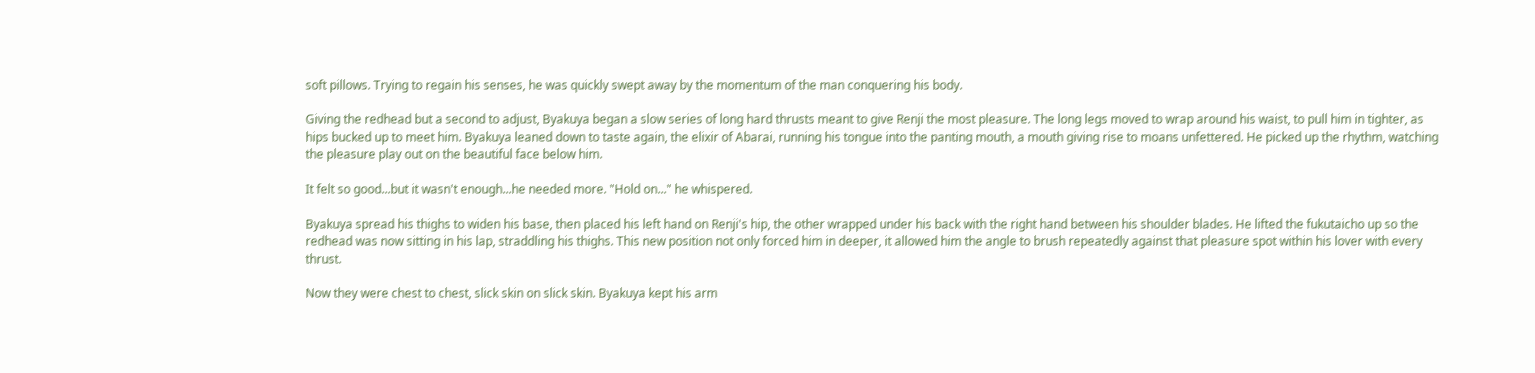soft pillows. Trying to regain his senses, he was quickly swept away by the momentum of the man conquering his body.

Giving the redhead but a second to adjust, Byakuya began a slow series of long hard thrusts meant to give Renji the most pleasure. The long legs moved to wrap around his waist, to pull him in tighter, as hips bucked up to meet him. Byakuya leaned down to taste again, the elixir of Abarai, running his tongue into the panting mouth, a mouth giving rise to moans unfettered. He picked up the rhythm, watching the pleasure play out on the beautiful face below him.

It felt so good...but it wasn't enough...he needed more. "Hold on..." he whispered.

Byakuya spread his thighs to widen his base, then placed his left hand on Renji's hip, the other wrapped under his back with the right hand between his shoulder blades. He lifted the fukutaicho up so the redhead was now sitting in his lap, straddling his thighs. This new position not only forced him in deeper, it allowed him the angle to brush repeatedly against that pleasure spot within his lover with every thrust.

Now they were chest to chest, slick skin on slick skin. Byakuya kept his arm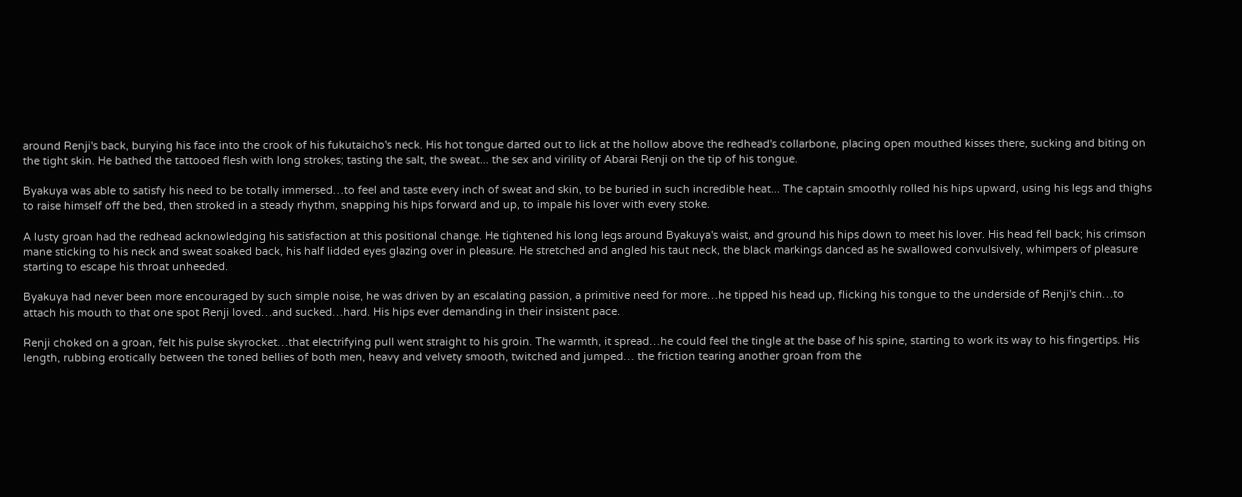around Renji's back, burying his face into the crook of his fukutaicho's neck. His hot tongue darted out to lick at the hollow above the redhead's collarbone, placing open mouthed kisses there, sucking and biting on the tight skin. He bathed the tattooed flesh with long strokes; tasting the salt, the sweat... the sex and virility of Abarai Renji on the tip of his tongue.

Byakuya was able to satisfy his need to be totally immersed…to feel and taste every inch of sweat and skin, to be buried in such incredible heat... The captain smoothly rolled his hips upward, using his legs and thighs to raise himself off the bed, then stroked in a steady rhythm, snapping his hips forward and up, to impale his lover with every stoke.

A lusty groan had the redhead acknowledging his satisfaction at this positional change. He tightened his long legs around Byakuya's waist, and ground his hips down to meet his lover. His head fell back; his crimson mane sticking to his neck and sweat soaked back, his half lidded eyes glazing over in pleasure. He stretched and angled his taut neck, the black markings danced as he swallowed convulsively, whimpers of pleasure starting to escape his throat unheeded.

Byakuya had never been more encouraged by such simple noise, he was driven by an escalating passion, a primitive need for more…he tipped his head up, flicking his tongue to the underside of Renji's chin…to attach his mouth to that one spot Renji loved…and sucked…hard. His hips ever demanding in their insistent pace.

Renji choked on a groan, felt his pulse skyrocket…that electrifying pull went straight to his groin. The warmth, it spread…he could feel the tingle at the base of his spine, starting to work its way to his fingertips. His length, rubbing erotically between the toned bellies of both men, heavy and velvety smooth, twitched and jumped… the friction tearing another groan from the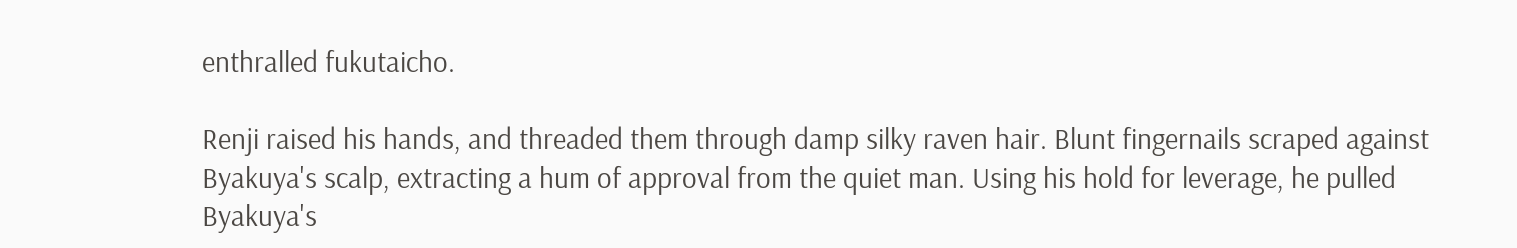enthralled fukutaicho.

Renji raised his hands, and threaded them through damp silky raven hair. Blunt fingernails scraped against Byakuya's scalp, extracting a hum of approval from the quiet man. Using his hold for leverage, he pulled Byakuya's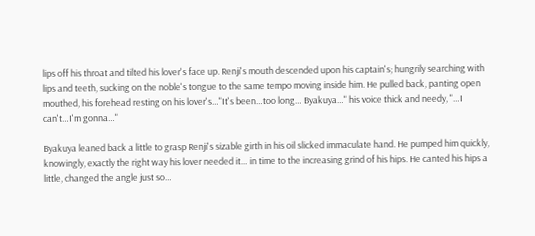lips off his throat and tilted his lover's face up. Renji's mouth descended upon his captain's; hungrily searching with lips and teeth, sucking on the noble's tongue to the same tempo moving inside him. He pulled back, panting open mouthed, his forehead resting on his lover's…"It's been…too long… Byakuya…" his voice thick and needy, "…I can't…I'm gonna…"

Byakuya leaned back a little to grasp Renji's sizable girth in his oil slicked immaculate hand. He pumped him quickly, knowingly, exactly the right way his lover needed it… in time to the increasing grind of his hips. He canted his hips a little, changed the angle just so…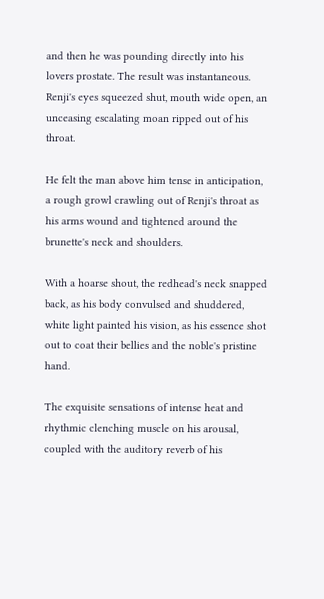and then he was pounding directly into his lovers prostate. The result was instantaneous. Renji's eyes squeezed shut, mouth wide open, an unceasing escalating moan ripped out of his throat.

He felt the man above him tense in anticipation, a rough growl crawling out of Renji's throat as his arms wound and tightened around the brunette's neck and shoulders.

With a hoarse shout, the redhead's neck snapped back, as his body convulsed and shuddered, white light painted his vision, as his essence shot out to coat their bellies and the noble's pristine hand.

The exquisite sensations of intense heat and rhythmic clenching muscle on his arousal, coupled with the auditory reverb of his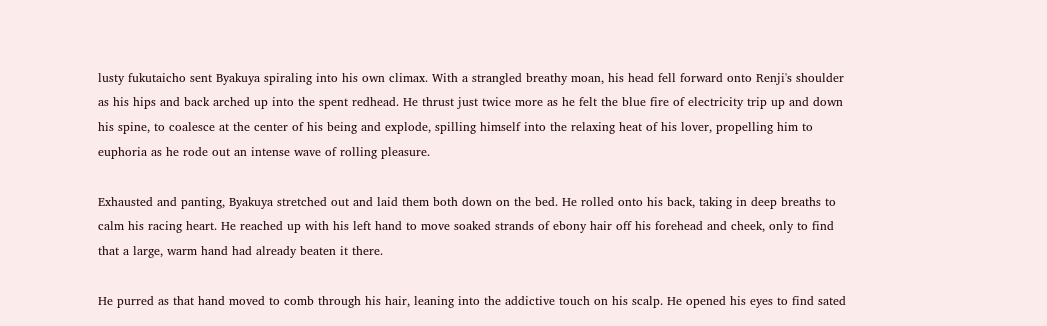lusty fukutaicho sent Byakuya spiraling into his own climax. With a strangled breathy moan, his head fell forward onto Renji's shoulder as his hips and back arched up into the spent redhead. He thrust just twice more as he felt the blue fire of electricity trip up and down his spine, to coalesce at the center of his being and explode, spilling himself into the relaxing heat of his lover, propelling him to euphoria as he rode out an intense wave of rolling pleasure.

Exhausted and panting, Byakuya stretched out and laid them both down on the bed. He rolled onto his back, taking in deep breaths to calm his racing heart. He reached up with his left hand to move soaked strands of ebony hair off his forehead and cheek, only to find that a large, warm hand had already beaten it there.

He purred as that hand moved to comb through his hair, leaning into the addictive touch on his scalp. He opened his eyes to find sated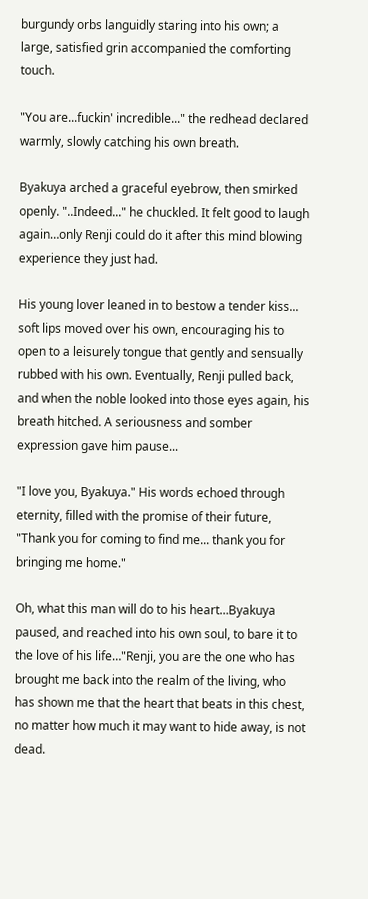burgundy orbs languidly staring into his own; a large, satisfied grin accompanied the comforting touch.

"You are...fuckin' incredible..." the redhead declared warmly, slowly catching his own breath.

Byakuya arched a graceful eyebrow, then smirked openly. "..Indeed..." he chuckled. It felt good to laugh again…only Renji could do it after this mind blowing experience they just had.

His young lover leaned in to bestow a tender kiss... soft lips moved over his own, encouraging his to open to a leisurely tongue that gently and sensually rubbed with his own. Eventually, Renji pulled back, and when the noble looked into those eyes again, his breath hitched. A seriousness and somber expression gave him pause...

"I love you, Byakuya." His words echoed through eternity, filled with the promise of their future, "Thank you for coming to find me... thank you for bringing me home."

Oh, what this man will do to his heart…Byakuya paused, and reached into his own soul, to bare it to the love of his life…"Renji, you are the one who has brought me back into the realm of the living, who has shown me that the heart that beats in this chest, no matter how much it may want to hide away, is not dead.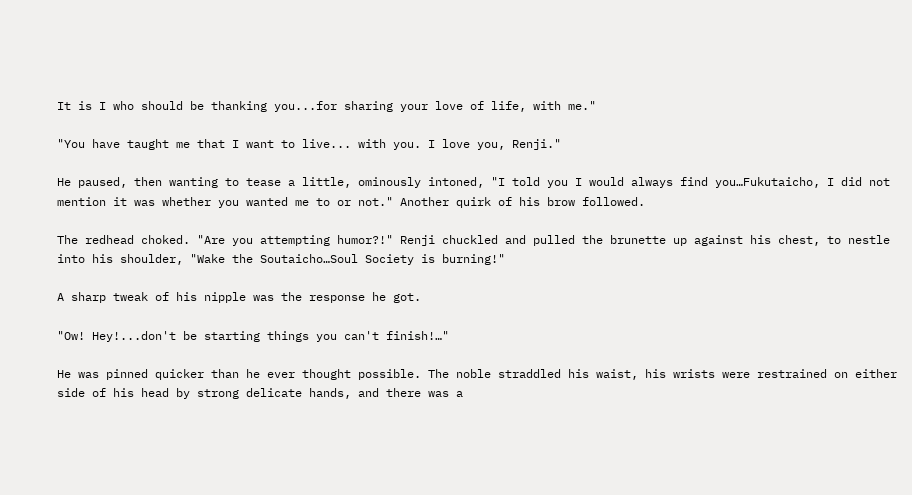It is I who should be thanking you...for sharing your love of life, with me."

"You have taught me that I want to live... with you. I love you, Renji."

He paused, then wanting to tease a little, ominously intoned, "I told you I would always find you…Fukutaicho, I did not mention it was whether you wanted me to or not." Another quirk of his brow followed.

The redhead choked. "Are you attempting humor?!" Renji chuckled and pulled the brunette up against his chest, to nestle into his shoulder, "Wake the Soutaicho…Soul Society is burning!"

A sharp tweak of his nipple was the response he got.

"Ow! Hey!...don't be starting things you can't finish!…"

He was pinned quicker than he ever thought possible. The noble straddled his waist, his wrists were restrained on either side of his head by strong delicate hands, and there was a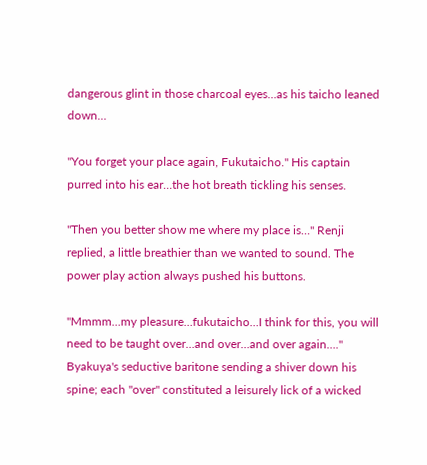dangerous glint in those charcoal eyes…as his taicho leaned down…

"You forget your place again, Fukutaicho." His captain purred into his ear…the hot breath tickling his senses.

"Then you better show me where my place is…" Renji replied, a little breathier than we wanted to sound. The power play action always pushed his buttons.

"Mmmm…my pleasure…fukutaicho…I think for this, you will need to be taught over…and over…and over again…." Byakuya's seductive baritone sending a shiver down his spine; each "over" constituted a leisurely lick of a wicked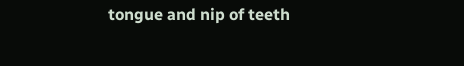tongue and nip of teeth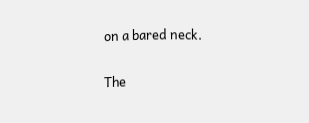on a bared neck.

The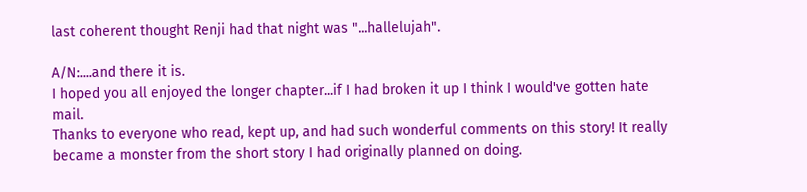last coherent thought Renji had that night was "...hallelujah".

A/N:....and there it is.
I hoped you all enjoyed the longer chapter...if I had broken it up I think I would've gotten hate mail.
Thanks to everyone who read, kept up, and had such wonderful comments on this story! It really became a monster from the short story I had originally planned on doing.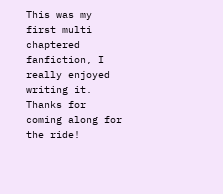This was my first multi chaptered fanfiction, I really enjoyed writing it. Thanks for coming along for the ride!